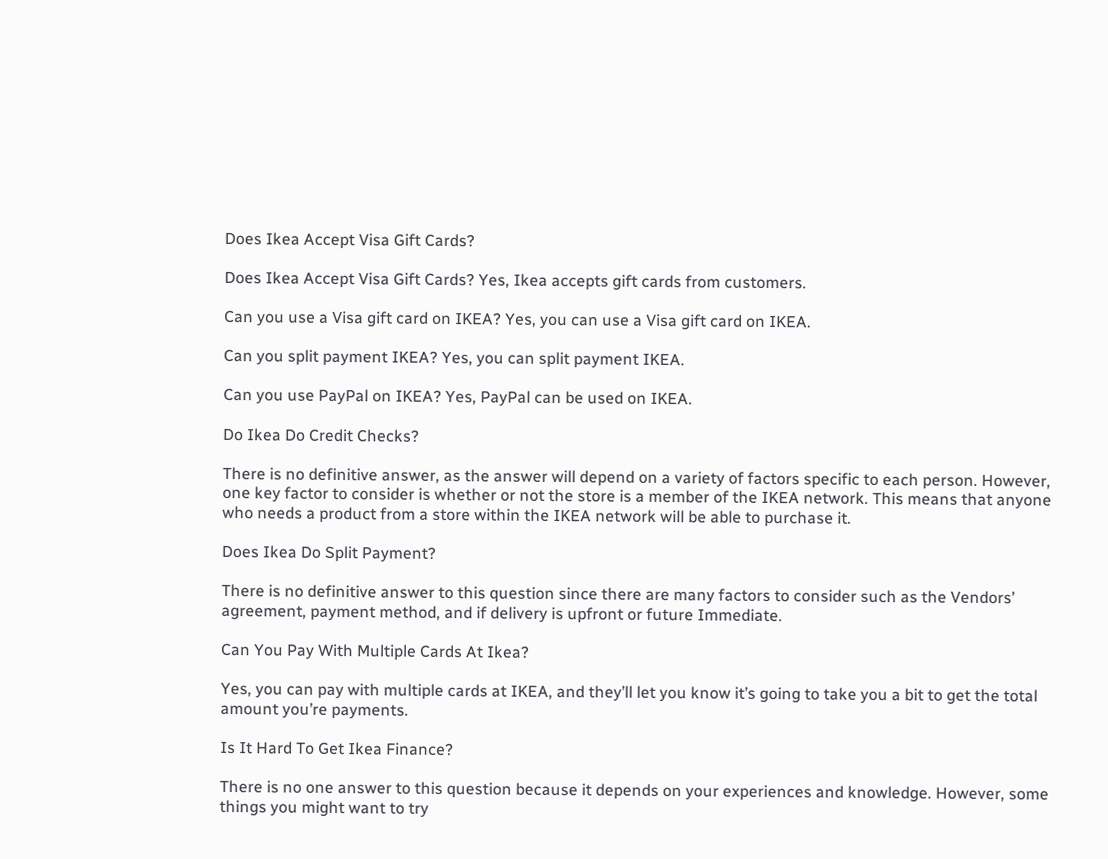Does Ikea Accept Visa Gift Cards?

Does Ikea Accept Visa Gift Cards? Yes, Ikea accepts gift cards from customers.

Can you use a Visa gift card on IKEA? Yes, you can use a Visa gift card on IKEA.

Can you split payment IKEA? Yes, you can split payment IKEA.

Can you use PayPal on IKEA? Yes, PayPal can be used on IKEA.

Do Ikea Do Credit Checks?

There is no definitive answer, as the answer will depend on a variety of factors specific to each person. However, one key factor to consider is whether or not the store is a member of the IKEA network. This means that anyone who needs a product from a store within the IKEA network will be able to purchase it.

Does Ikea Do Split Payment?

There is no definitive answer to this question since there are many factors to consider such as the Vendors’ agreement, payment method, and if delivery is upfront or future Immediate.

Can You Pay With Multiple Cards At Ikea?

Yes, you can pay with multiple cards at IKEA, and they’ll let you know it’s going to take you a bit to get the total amount you’re payments.

Is It Hard To Get Ikea Finance?

There is no one answer to this question because it depends on your experiences and knowledge. However, some things you might want to try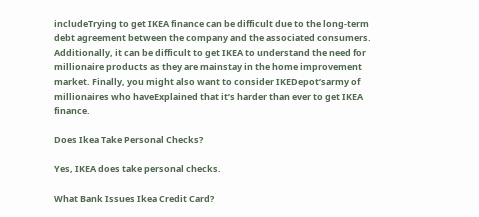includeTrying to get IKEA finance can be difficult due to the long-term debt agreement between the company and the associated consumers. Additionally, it can be difficult to get IKEA to understand the need for millionaire products as they are mainstay in the home improvement market. Finally, you might also want to consider IKEDepot’sarmy of millionaires who haveExplained that it’s harder than ever to get IKEA finance.

Does Ikea Take Personal Checks?

Yes, IKEA does take personal checks.

What Bank Issues Ikea Credit Card?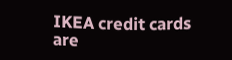IKEA credit cards are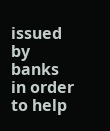issued by banks in order to help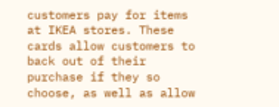customers pay for items at IKEA stores. These cards allow customers to back out of their purchase if they so choose, as well as allow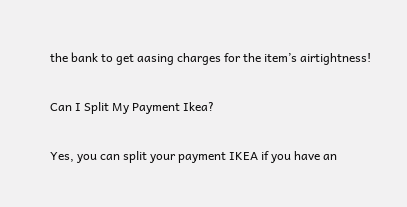the bank to get aasing charges for the item’s airtightness!

Can I Split My Payment Ikea?

Yes, you can split your payment IKEA if you have an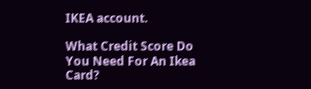IKEA account.

What Credit Score Do You Need For An Ikea Card?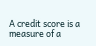A credit score is a measure of a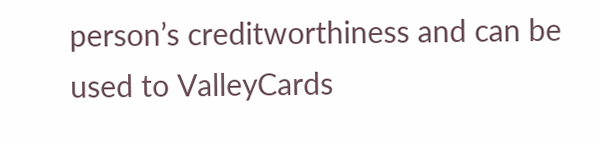person’s creditworthiness and can be used to ValleyCards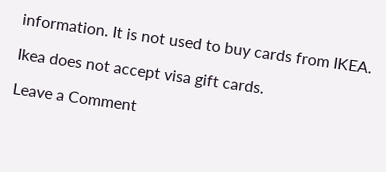information. It is not used to buy cards from IKEA.

Ikea does not accept visa gift cards.

Leave a Comment